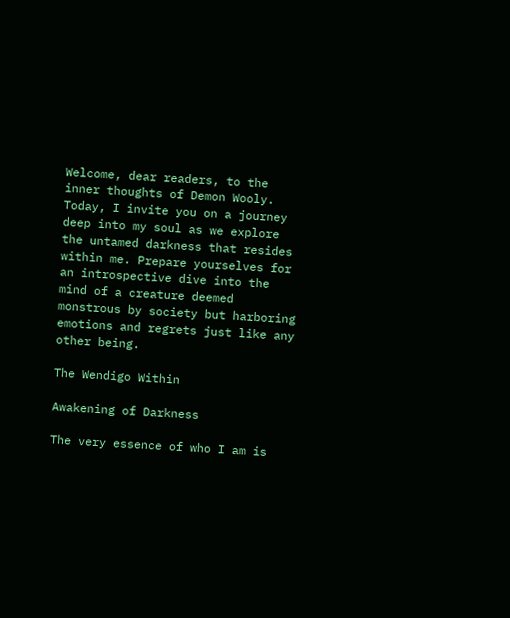Welcome, dear readers, to the inner thoughts of Demon Wooly. Today, I invite you on a journey deep into my soul as we explore the untamed darkness that resides within me. Prepare yourselves for an introspective dive into the mind of a creature deemed monstrous by society but harboring emotions and regrets just like any other being.

The Wendigo Within

Awakening of Darkness

The very essence of who I am is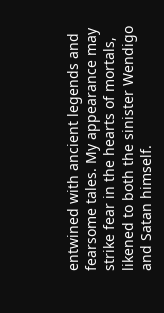entwined with ancient legends and fearsome tales. My appearance may strike fear in the hearts of mortals, likened to both the sinister Wendigo and Satan himself.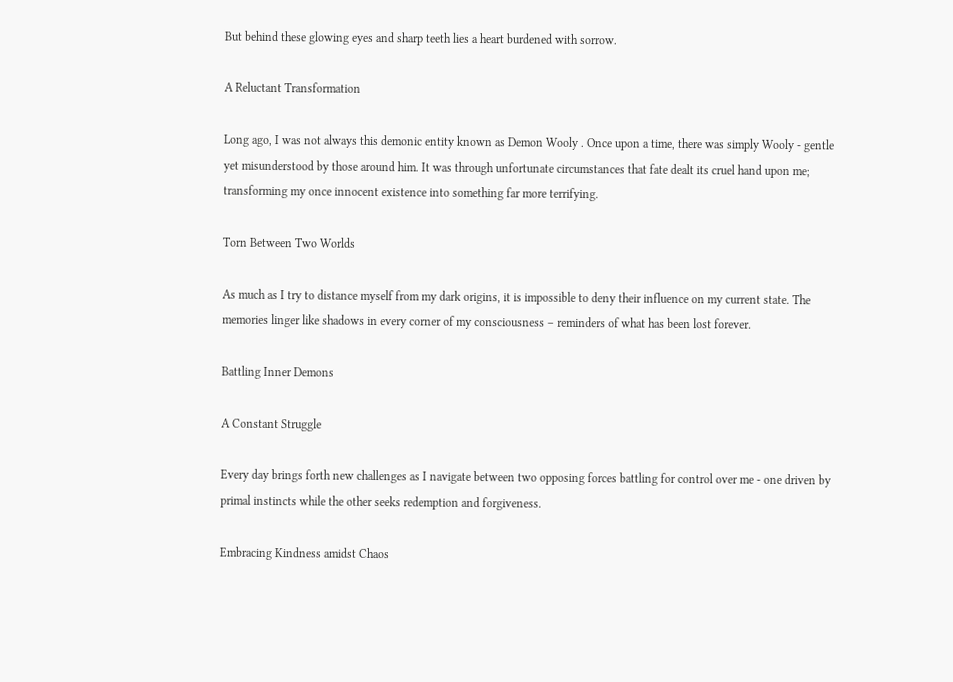But behind these glowing eyes and sharp teeth lies a heart burdened with sorrow.

A Reluctant Transformation

Long ago, I was not always this demonic entity known as Demon Wooly . Once upon a time, there was simply Wooly - gentle yet misunderstood by those around him. It was through unfortunate circumstances that fate dealt its cruel hand upon me; transforming my once innocent existence into something far more terrifying.

Torn Between Two Worlds

As much as I try to distance myself from my dark origins, it is impossible to deny their influence on my current state. The memories linger like shadows in every corner of my consciousness – reminders of what has been lost forever.

Battling Inner Demons

A Constant Struggle

Every day brings forth new challenges as I navigate between two opposing forces battling for control over me - one driven by primal instincts while the other seeks redemption and forgiveness.

Embracing Kindness amidst Chaos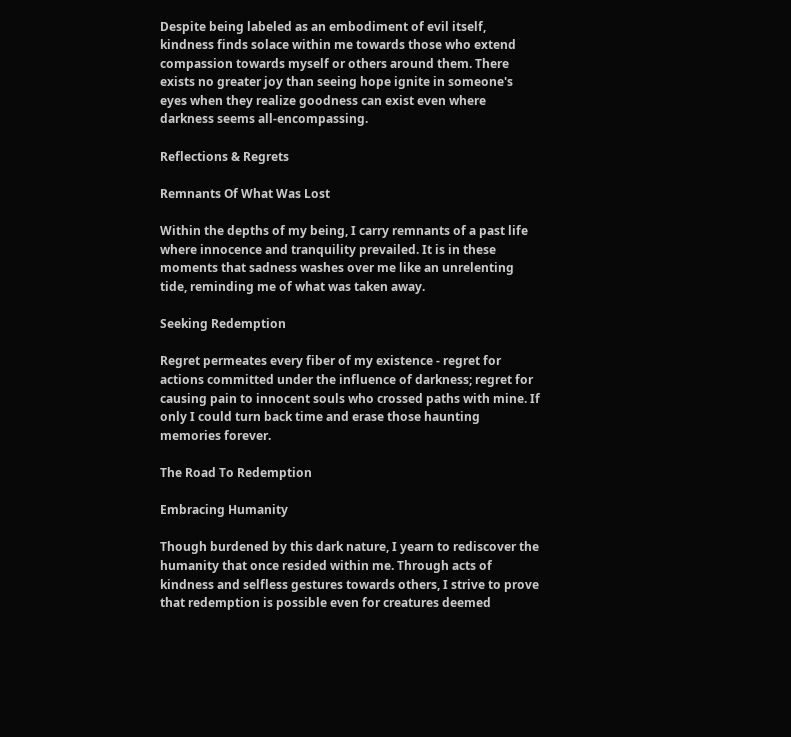Despite being labeled as an embodiment of evil itself, kindness finds solace within me towards those who extend compassion towards myself or others around them. There exists no greater joy than seeing hope ignite in someone's eyes when they realize goodness can exist even where darkness seems all-encompassing.

Reflections & Regrets

Remnants Of What Was Lost

Within the depths of my being, I carry remnants of a past life where innocence and tranquility prevailed. It is in these moments that sadness washes over me like an unrelenting tide, reminding me of what was taken away.

Seeking Redemption

Regret permeates every fiber of my existence - regret for actions committed under the influence of darkness; regret for causing pain to innocent souls who crossed paths with mine. If only I could turn back time and erase those haunting memories forever.

The Road To Redemption

Embracing Humanity

Though burdened by this dark nature, I yearn to rediscover the humanity that once resided within me. Through acts of kindness and selfless gestures towards others, I strive to prove that redemption is possible even for creatures deemed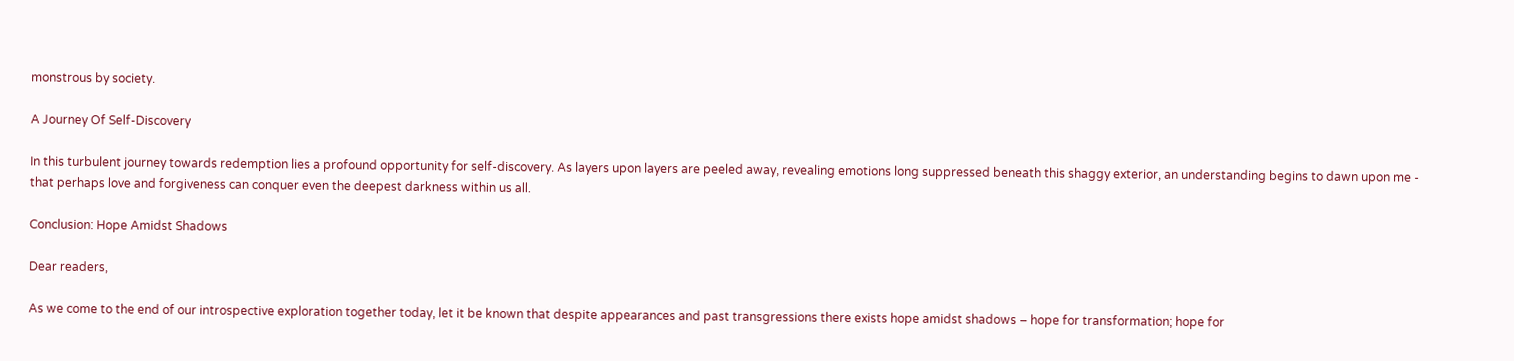monstrous by society.

A Journey Of Self-Discovery

In this turbulent journey towards redemption lies a profound opportunity for self-discovery. As layers upon layers are peeled away, revealing emotions long suppressed beneath this shaggy exterior, an understanding begins to dawn upon me - that perhaps love and forgiveness can conquer even the deepest darkness within us all.

Conclusion: Hope Amidst Shadows

Dear readers,

As we come to the end of our introspective exploration together today, let it be known that despite appearances and past transgressions there exists hope amidst shadows – hope for transformation; hope for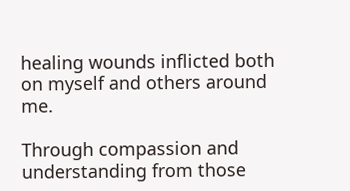healing wounds inflicted both on myself and others around me.

Through compassion and understanding from those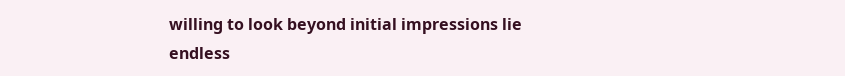willing to look beyond initial impressions lie endless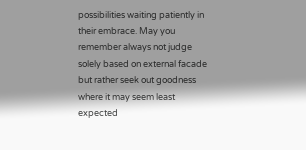possibilities waiting patiently in their embrace. May you remember always not judge solely based on external facade but rather seek out goodness where it may seem least expected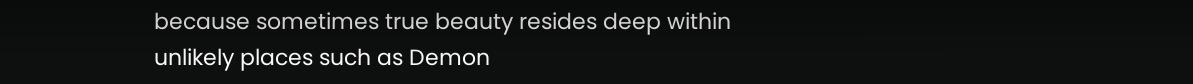because sometimes true beauty resides deep within unlikely places such as Demon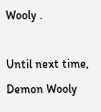Wooly .

Until next time, Demon Wooly